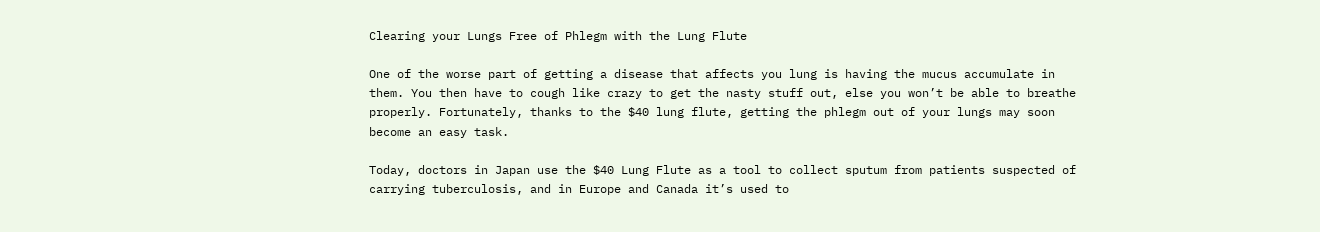Clearing your Lungs Free of Phlegm with the Lung Flute

One of the worse part of getting a disease that affects you lung is having the mucus accumulate in them. You then have to cough like crazy to get the nasty stuff out, else you won’t be able to breathe properly. Fortunately, thanks to the $40 lung flute, getting the phlegm out of your lungs may soon become an easy task.

Today, doctors in Japan use the $40 Lung Flute as a tool to collect sputum from patients suspected of carrying tuberculosis, and in Europe and Canada it’s used to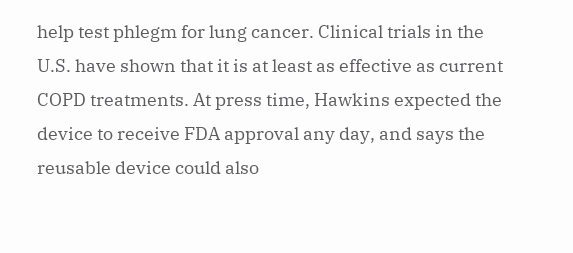help test phlegm for lung cancer. Clinical trials in the U.S. have shown that it is at least as effective as current COPD treatments. At press time, Hawkins expected the device to receive FDA approval any day, and says the reusable device could also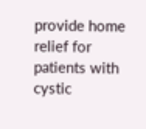provide home relief for patients with cystic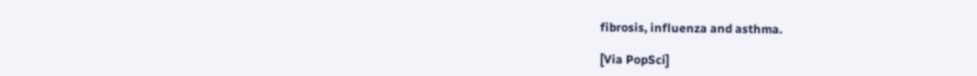fibrosis, influenza and asthma.

[Via PopSci]